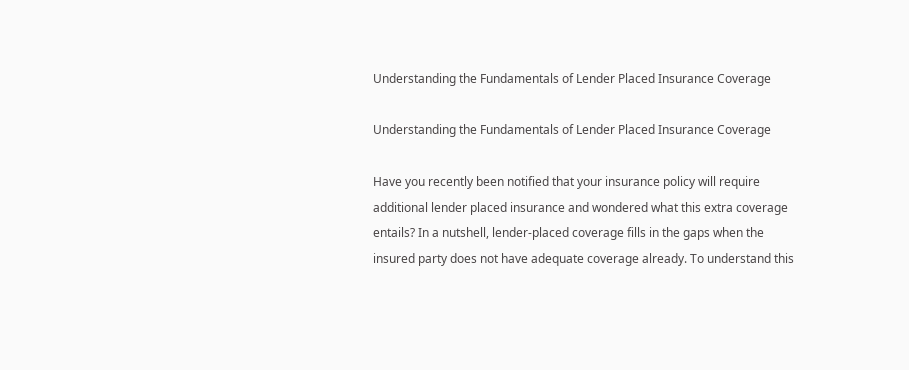Understanding the Fundamentals of Lender Placed Insurance Coverage

Understanding the Fundamentals of Lender Placed Insurance Coverage

Have you recently been notified that your insurance policy will require additional lender placed insurance and wondered what this extra coverage entails? In a nutshell, lender-placed coverage fills in the gaps when the insured party does not have adequate coverage already. To understand this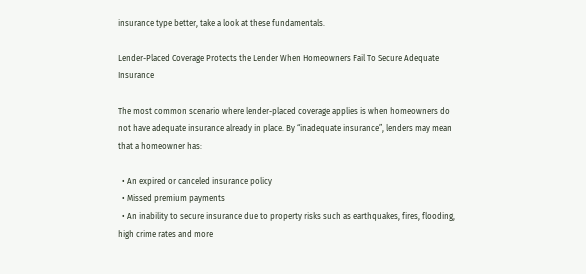insurance type better, take a look at these fundamentals.

Lender-Placed Coverage Protects the Lender When Homeowners Fail To Secure Adequate Insurance

The most common scenario where lender-placed coverage applies is when homeowners do not have adequate insurance already in place. By “inadequate insurance”, lenders may mean that a homeowner has:

  • An expired or canceled insurance policy
  • Missed premium payments
  • An inability to secure insurance due to property risks such as earthquakes, fires, flooding, high crime rates and more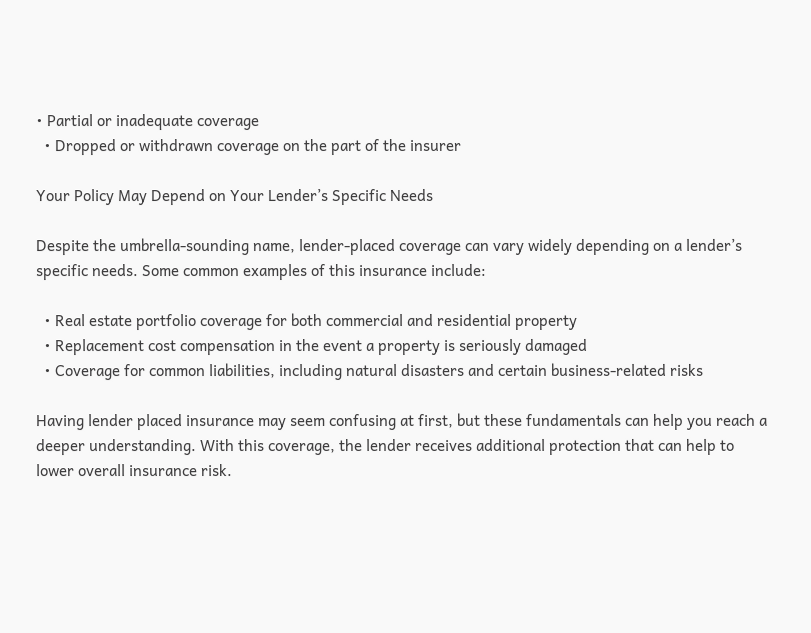• Partial or inadequate coverage
  • Dropped or withdrawn coverage on the part of the insurer

Your Policy May Depend on Your Lender’s Specific Needs

Despite the umbrella-sounding name, lender-placed coverage can vary widely depending on a lender’s specific needs. Some common examples of this insurance include:

  • Real estate portfolio coverage for both commercial and residential property
  • Replacement cost compensation in the event a property is seriously damaged
  • Coverage for common liabilities, including natural disasters and certain business-related risks

Having lender placed insurance may seem confusing at first, but these fundamentals can help you reach a deeper understanding. With this coverage, the lender receives additional protection that can help to lower overall insurance risk.